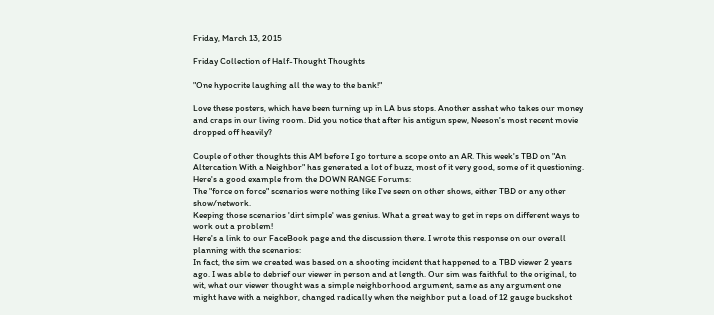Friday, March 13, 2015

Friday Collection of Half-Thought Thoughts

"One hypocrite laughing all the way to the bank!"

Love these posters, which have been turning up in LA bus stops. Another asshat who takes our money and craps in our living room. Did you notice that after his antigun spew, Neeson's most recent movie dropped off heavily?

Couple of other thoughts this AM before I go torture a scope onto an AR. This week's TBD on "An Altercation With a Neighbor" has generated a lot of buzz, most of it very good, some of it questioning. Here's a good example from the DOWN RANGE Forums:
The "force on force" scenarios were nothing like I've seen on other shows, either TBD or any other show/network.
Keeping those scenarios 'dirt simple' was genius. What a great way to get in reps on different ways to work out a problem!
Here's a link to our FaceBook page and the discussion there. I wrote this response on our overall planning with the scenarios:
In fact, the sim we created was based on a shooting incident that happened to a TBD viewer 2 years ago. I was able to debrief our viewer in person and at length. Our sim was faithful to the original, to wit, what our viewer thought was a simple neighborhood argument, same as any argument one might have with a neighbor, changed radically when the neighbor put a load of 12 gauge buckshot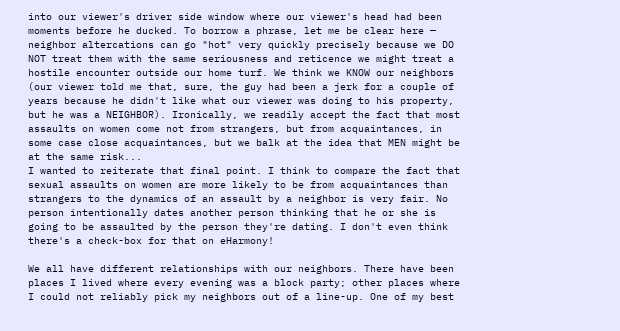into our viewer's driver side window where our viewer's head had been moments before he ducked. To borrow a phrase, let me be clear here — neighbor altercations can go "hot" very quickly precisely because we DO NOT treat them with the same seriousness and reticence we might treat a hostile encounter outside our home turf. We think we KNOW our neighbors (our viewer told me that, sure, the guy had been a jerk for a couple of years because he didn't like what our viewer was doing to his property, but he was a NEIGHBOR). Ironically, we readily accept the fact that most assaults on women come not from strangers, but from acquaintances, in some case close acquaintances, but we balk at the idea that MEN might be at the same risk...
I wanted to reiterate that final point. I think to compare the fact that sexual assaults on women are more likely to be from acquaintances than strangers to the dynamics of an assault by a neighbor is very fair. No person intentionally dates another person thinking that he or she is going to be assaulted by the person they're dating. I don't even think there's a check-box for that on eHarmony!

We all have different relationships with our neighbors. There have been places I lived where every evening was a block party; other places where I could not reliably pick my neighbors out of a line-up. One of my best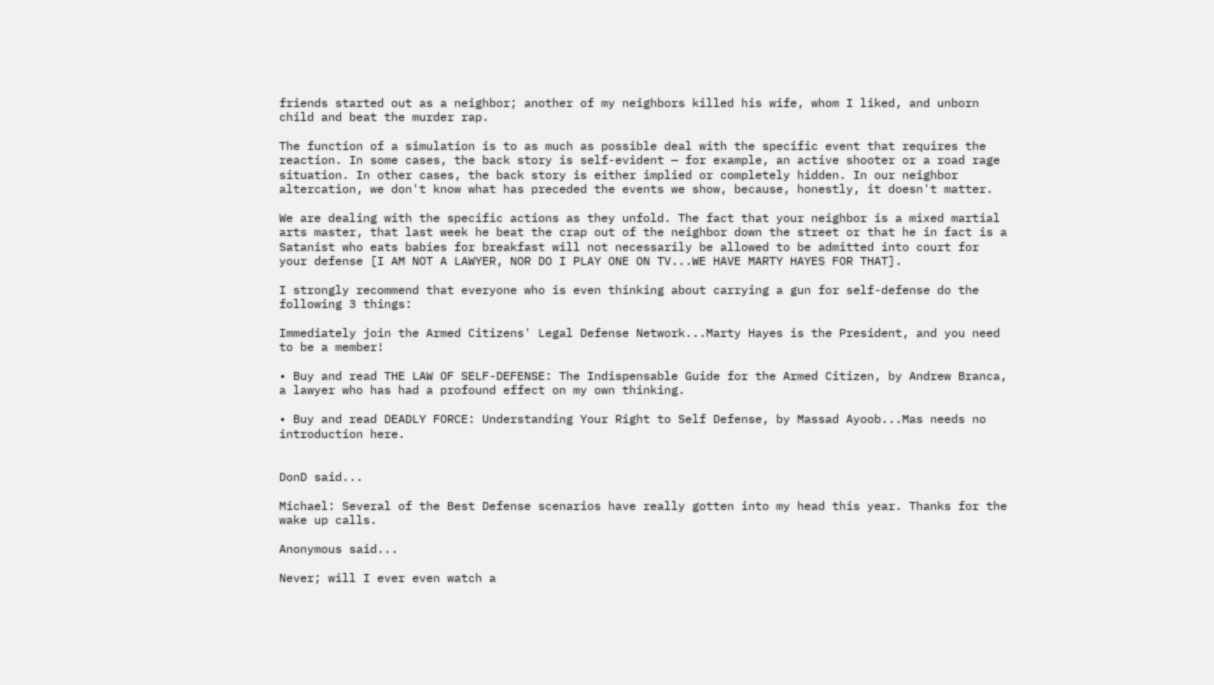friends started out as a neighbor; another of my neighbors killed his wife, whom I liked, and unborn child and beat the murder rap.

The function of a simulation is to as much as possible deal with the specific event that requires the reaction. In some cases, the back story is self-evident — for example, an active shooter or a road rage situation. In other cases, the back story is either implied or completely hidden. In our neighbor altercation, we don't know what has preceded the events we show, because, honestly, it doesn't matter.

We are dealing with the specific actions as they unfold. The fact that your neighbor is a mixed martial arts master, that last week he beat the crap out of the neighbor down the street or that he in fact is a Satanist who eats babies for breakfast will not necessarily be allowed to be admitted into court for your defense [I AM NOT A LAWYER, NOR DO I PLAY ONE ON TV...WE HAVE MARTY HAYES FOR THAT].

I strongly recommend that everyone who is even thinking about carrying a gun for self-defense do the following 3 things:

Immediately join the Armed Citizens' Legal Defense Network...Marty Hayes is the President, and you need to be a member!

• Buy and read THE LAW OF SELF-DEFENSE: The Indispensable Guide for the Armed Citizen, by Andrew Branca, a lawyer who has had a profound effect on my own thinking.

• Buy and read DEADLY FORCE: Understanding Your Right to Self Defense, by Massad Ayoob...Mas needs no introduction here.


DonD said...

Michael: Several of the Best Defense scenarios have really gotten into my head this year. Thanks for the wake up calls.

Anonymous said...

Never; will I ever even watch a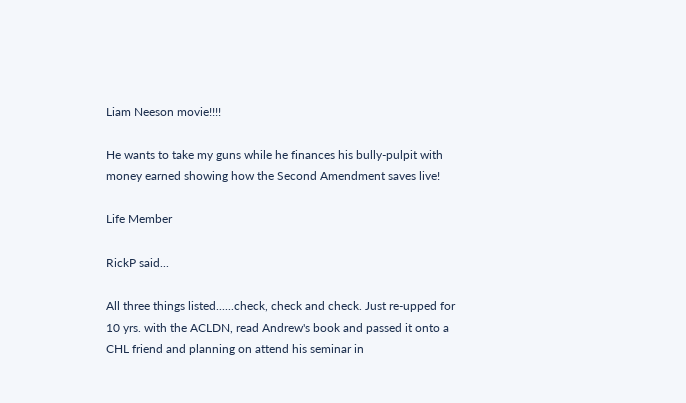Liam Neeson movie!!!!

He wants to take my guns while he finances his bully-pulpit with money earned showing how the Second Amendment saves live!

Life Member

RickP said...

All three things listed......check, check and check. Just re-upped for 10 yrs. with the ACLDN, read Andrew's book and passed it onto a CHL friend and planning on attend his seminar in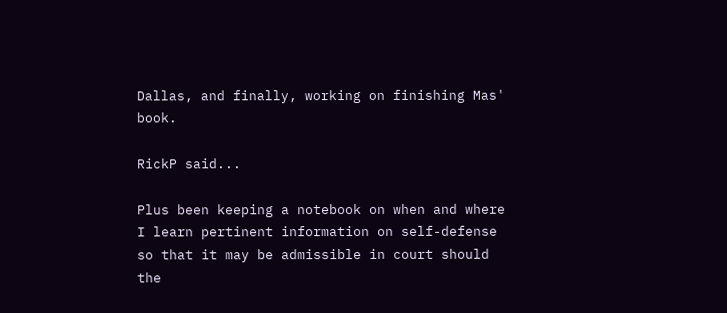Dallas, and finally, working on finishing Mas' book.

RickP said...

Plus been keeping a notebook on when and where I learn pertinent information on self-defense so that it may be admissible in court should the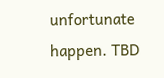unfortunate happen. TBD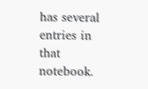has several entries in that notebook.